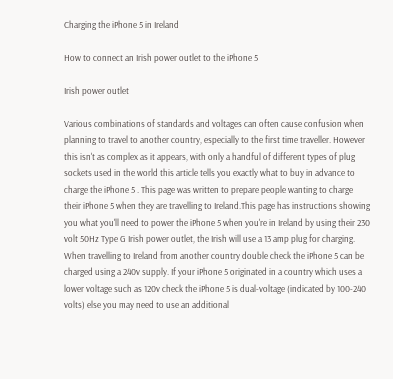Charging the iPhone 5 in Ireland

How to connect an Irish power outlet to the iPhone 5

Irish power outlet

Various combinations of standards and voltages can often cause confusion when planning to travel to another country, especially to the first time traveller. However this isn't as complex as it appears, with only a handful of different types of plug sockets used in the world this article tells you exactly what to buy in advance to charge the iPhone 5 . This page was written to prepare people wanting to charge their iPhone 5 when they are travelling to Ireland.This page has instructions showing you what you'll need to power the iPhone 5 when you're in Ireland by using their 230 volt 50Hz Type G Irish power outlet, the Irish will use a 13 amp plug for charging. When travelling to Ireland from another country double check the iPhone 5 can be charged using a 240v supply. If your iPhone 5 originated in a country which uses a lower voltage such as 120v check the iPhone 5 is dual-voltage (indicated by 100-240 volts) else you may need to use an additional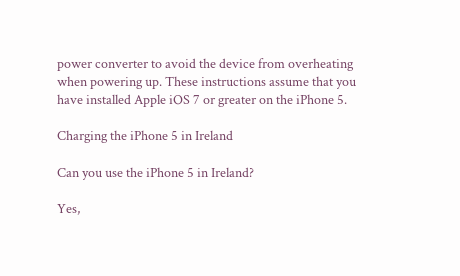power converter to avoid the device from overheating when powering up. These instructions assume that you have installed Apple iOS 7 or greater on the iPhone 5.

Charging the iPhone 5 in Ireland

Can you use the iPhone 5 in Ireland?

Yes,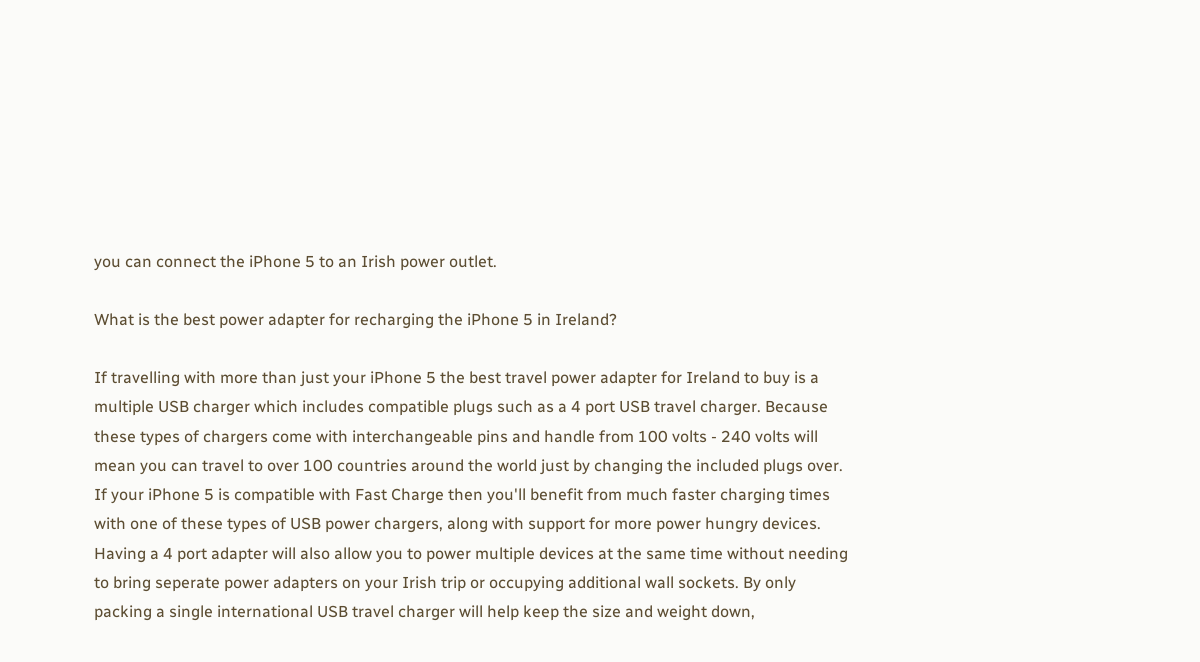you can connect the iPhone 5 to an Irish power outlet.

What is the best power adapter for recharging the iPhone 5 in Ireland?

If travelling with more than just your iPhone 5 the best travel power adapter for Ireland to buy is a multiple USB charger which includes compatible plugs such as a 4 port USB travel charger. Because these types of chargers come with interchangeable pins and handle from 100 volts - 240 volts will mean you can travel to over 100 countries around the world just by changing the included plugs over. If your iPhone 5 is compatible with Fast Charge then you'll benefit from much faster charging times with one of these types of USB power chargers, along with support for more power hungry devices. Having a 4 port adapter will also allow you to power multiple devices at the same time without needing to bring seperate power adapters on your Irish trip or occupying additional wall sockets. By only packing a single international USB travel charger will help keep the size and weight down,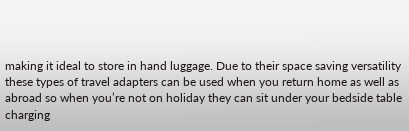making it ideal to store in hand luggage. Due to their space saving versatility these types of travel adapters can be used when you return home as well as abroad so when you’re not on holiday they can sit under your bedside table charging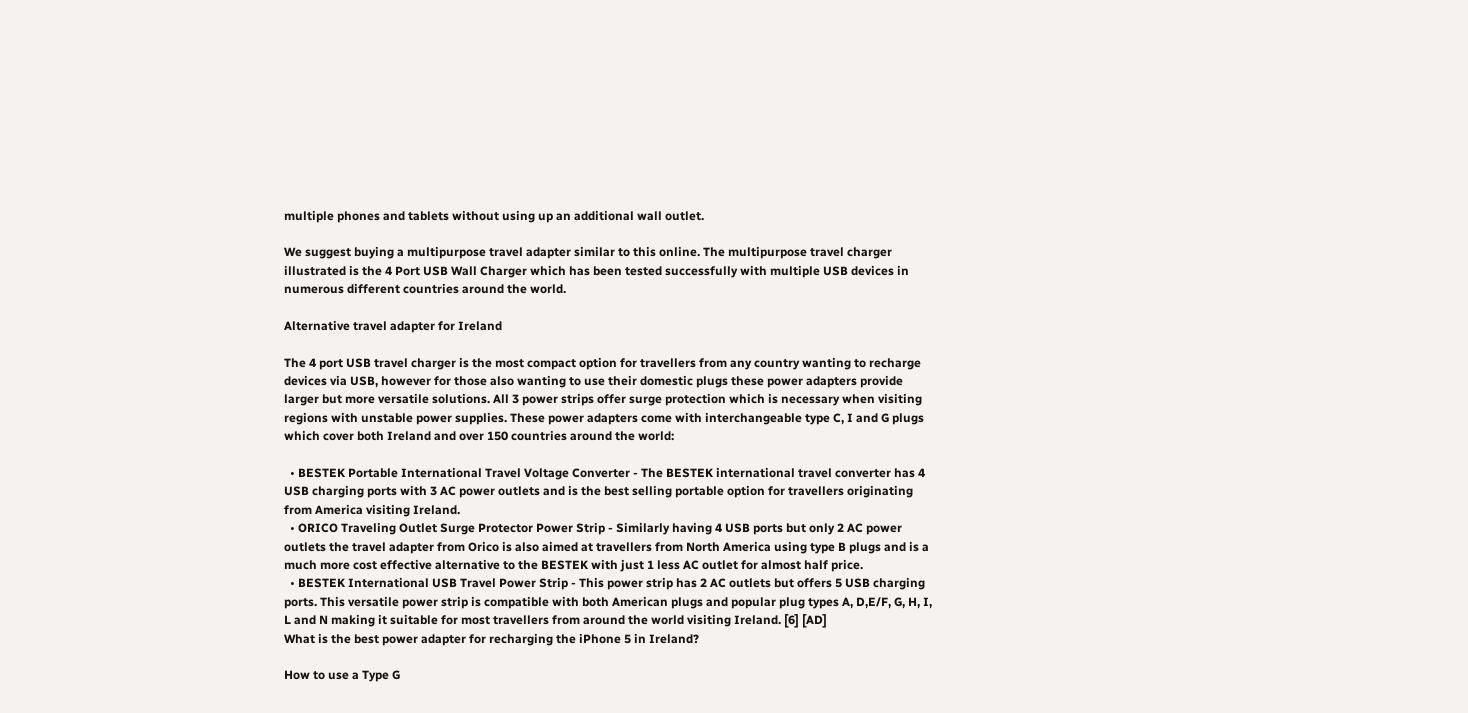multiple phones and tablets without using up an additional wall outlet.

We suggest buying a multipurpose travel adapter similar to this online. The multipurpose travel charger illustrated is the 4 Port USB Wall Charger which has been tested successfully with multiple USB devices in numerous different countries around the world.

Alternative travel adapter for Ireland

The 4 port USB travel charger is the most compact option for travellers from any country wanting to recharge devices via USB, however for those also wanting to use their domestic plugs these power adapters provide larger but more versatile solutions. All 3 power strips offer surge protection which is necessary when visiting regions with unstable power supplies. These power adapters come with interchangeable type C, I and G plugs which cover both Ireland and over 150 countries around the world:

  • BESTEK Portable International Travel Voltage Converter - The BESTEK international travel converter has 4 USB charging ports with 3 AC power outlets and is the best selling portable option for travellers originating from America visiting Ireland.
  • ORICO Traveling Outlet Surge Protector Power Strip - Similarly having 4 USB ports but only 2 AC power outlets the travel adapter from Orico is also aimed at travellers from North America using type B plugs and is a much more cost effective alternative to the BESTEK with just 1 less AC outlet for almost half price.
  • BESTEK International USB Travel Power Strip - This power strip has 2 AC outlets but offers 5 USB charging ports. This versatile power strip is compatible with both American plugs and popular plug types A, D,E/F, G, H, I, L and N making it suitable for most travellers from around the world visiting Ireland. [6] [AD]
What is the best power adapter for recharging the iPhone 5 in Ireland?

How to use a Type G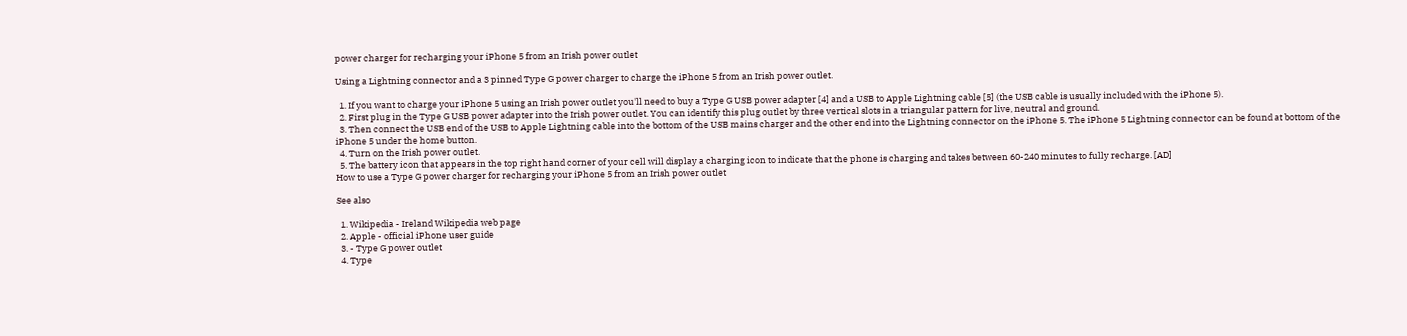power charger for recharging your iPhone 5 from an Irish power outlet

Using a Lightning connector and a 3 pinned Type G power charger to charge the iPhone 5 from an Irish power outlet.

  1. If you want to charge your iPhone 5 using an Irish power outlet you'll need to buy a Type G USB power adapter [4] and a USB to Apple Lightning cable [5] (the USB cable is usually included with the iPhone 5).
  2. First plug in the Type G USB power adapter into the Irish power outlet. You can identify this plug outlet by three vertical slots in a triangular pattern for live, neutral and ground.
  3. Then connect the USB end of the USB to Apple Lightning cable into the bottom of the USB mains charger and the other end into the Lightning connector on the iPhone 5. The iPhone 5 Lightning connector can be found at bottom of the iPhone 5 under the home button.
  4. Turn on the Irish power outlet.
  5. The battery icon that appears in the top right hand corner of your cell will display a charging icon to indicate that the phone is charging and takes between 60-240 minutes to fully recharge. [AD]
How to use a Type G power charger for recharging your iPhone 5 from an Irish power outlet

See also

  1. Wikipedia - Ireland Wikipedia web page
  2. Apple - official iPhone user guide
  3. - Type G power outlet
  4. Type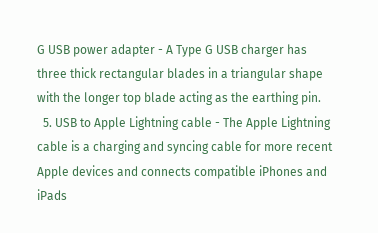G USB power adapter - A Type G USB charger has three thick rectangular blades in a triangular shape with the longer top blade acting as the earthing pin.
  5. USB to Apple Lightning cable - The Apple Lightning cable is a charging and syncing cable for more recent Apple devices and connects compatible iPhones and iPads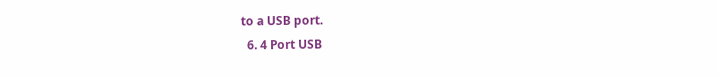to a USB port.
  6. 4 Port USB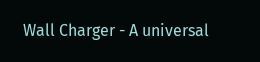Wall Charger - A universal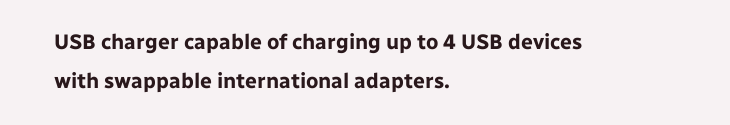USB charger capable of charging up to 4 USB devices with swappable international adapters.